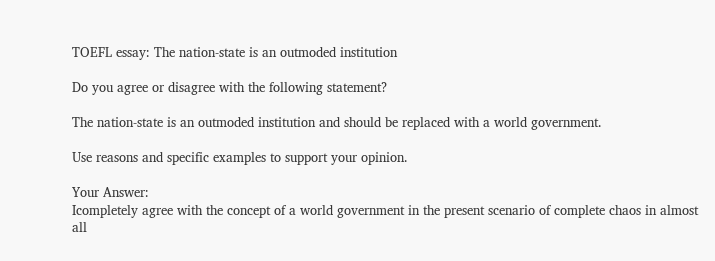TOEFL essay: The nation-state is an outmoded institution

Do you agree or disagree with the following statement?

The nation-state is an outmoded institution and should be replaced with a world government.

Use reasons and specific examples to support your opinion.

Your Answer:
Icompletely agree with the concept of a world government in the present scenario of complete chaos in almost all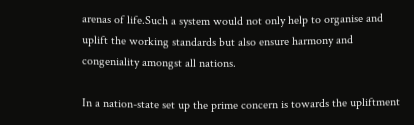arenas of life.Such a system would not only help to organise and uplift the working standards but also ensure harmony and congeniality amongst all nations.

In a nation-state set up the prime concern is towards the upliftment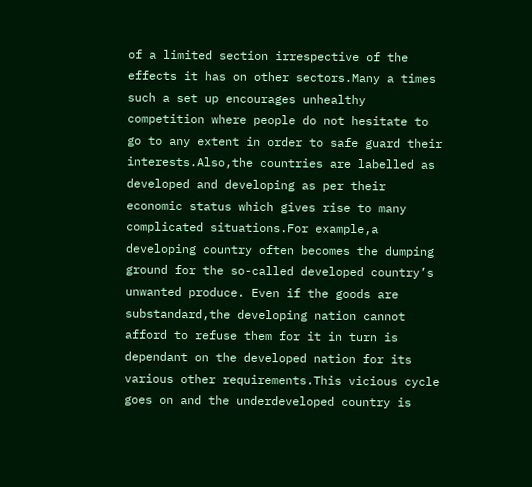of a limited section irrespective of the effects it has on other sectors.Many a times such a set up encourages unhealthy competition where people do not hesitate to go to any extent in order to safe guard their interests.Also,the countries are labelled as developed and developing as per their economic status which gives rise to many complicated situations.For example,a developing country often becomes the dumping ground for the so-called developed country’s unwanted produce. Even if the goods are substandard,the developing nation cannot afford to refuse them for it in turn is dependant on the developed nation for its various other requirements.This vicious cycle goes on and the underdeveloped country is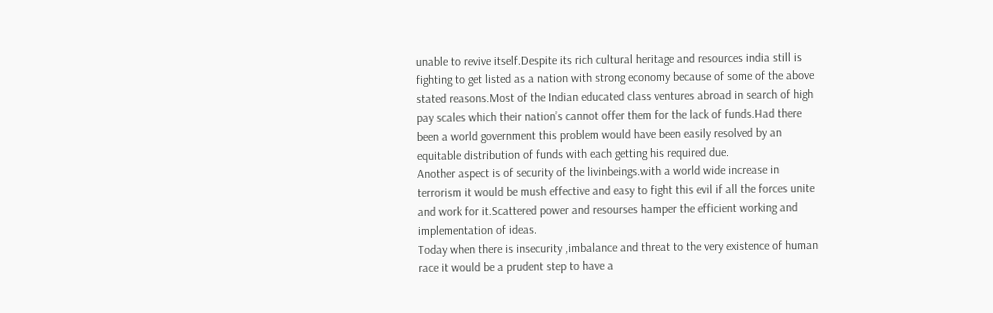unable to revive itself.Despite its rich cultural heritage and resources india still is fighting to get listed as a nation with strong economy because of some of the above stated reasons.Most of the Indian educated class ventures abroad in search of high pay scales which their nation’s cannot offer them for the lack of funds.Had there been a world government this problem would have been easily resolved by an equitable distribution of funds with each getting his required due.
Another aspect is of security of the livinbeings.with a world wide increase in terrorism it would be mush effective and easy to fight this evil if all the forces unite and work for it.Scattered power and resourses hamper the efficient working and implementation of ideas.
Today when there is insecurity ,imbalance and threat to the very existence of human race it would be a prudent step to have a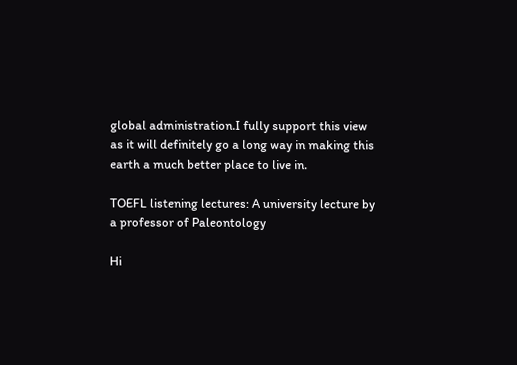global administration.I fully support this view as it will definitely go a long way in making this earth a much better place to live in.

TOEFL listening lectures: A university lecture by a professor of Paleontology

Hi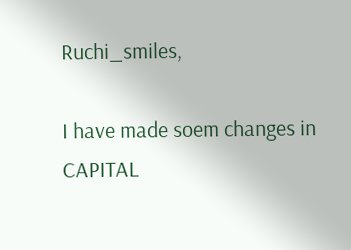Ruchi_smiles,

I have made soem changes in CAPITAL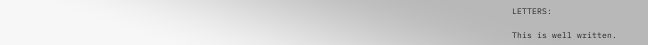LETTERS:

This is well written.